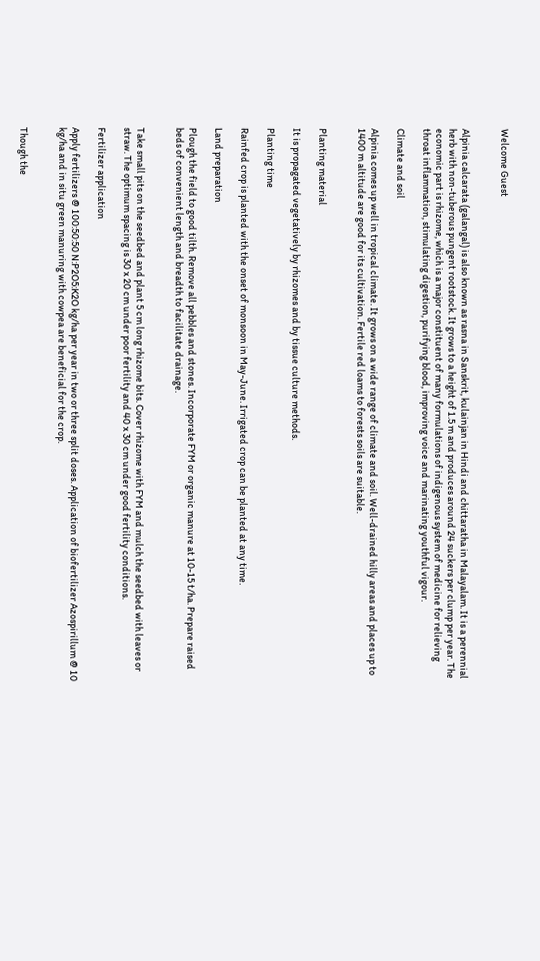Welcome Guest


Alpinia calcarata (galangal) is also known as rasna in Sanskrit, kulainjan in Hindi and chittaratha in Malayalam. It is a perennial herb with non-tuberous pungent rootstock. It grows to a height of 1.5 m and produces around 24 suckers per clump per year. The economic part is rhizome, which is a major constituent of many formulations of indigenous system of medicine for relieving throat inflammation, stimulating digestion, purifying blood, improving voice and marinating youthful vigour.

Climate and soil

Alpinia comes up well in tropical climate. It grows on a wide range of climate and soil. Well-drained hilly areas and places up to 1400 m altitude are good for its cultivation. Fertile red loams to forests soils are suitable.


Planting material

It is propagated vegetatively by rhizomes and by tissue culture methods.

Planting time

Rainfed crop is planted with the onset of monsoon in May-June. Irrigated crop can be planted at any time.

Land preparation

Plough the field to good tilth. Remove all pebbles and stones. Incorporate FYM or organic manure at 10-15 t/ha. Prepare raised beds of convenient length and breadth to facilitate drainage.


Take small pits on the seedbed and plant 5 cm long rhizome bits. Cover rhizome with FYM and mulch the seedbed with leaves or straw. The optimum spacing is 30 x 20 cm under poor fertility and 40 x 30 cm under good fertility conditions.

Fertilizer application

Apply fertilizers @ 100:50:50 N:P2O5:K2O kg/ha per year in two or three split doses. Application of biofertilizer Azospirillum @ 10 kg/ha and in situ green manuring with cowpea are beneficial for the crop.


Though the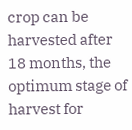crop can be harvested after 18 months, the optimum stage of harvest for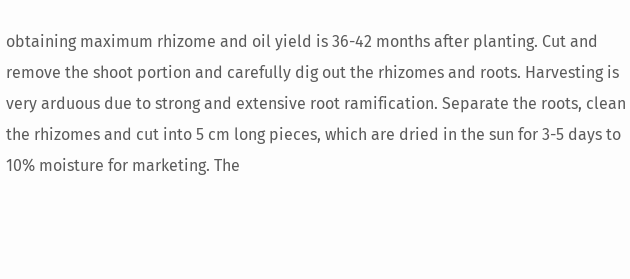obtaining maximum rhizome and oil yield is 36-42 months after planting. Cut and remove the shoot portion and carefully dig out the rhizomes and roots. Harvesting is very arduous due to strong and extensive root ramification. Separate the roots, clean the rhizomes and cut into 5 cm long pieces, which are dried in the sun for 3-5 days to 10% moisture for marketing. The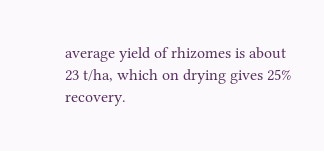average yield of rhizomes is about 23 t/ha, which on drying gives 25% recovery.